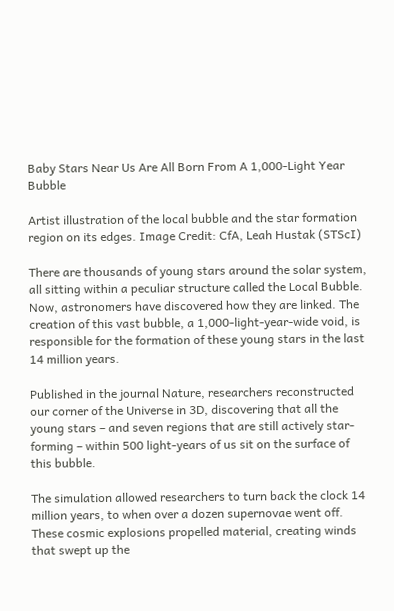Baby Stars Near Us Are All Born From A 1,000-Light Year Bubble

Artist illustration of the local bubble and the star formation region on its edges. Image Credit: CfA, Leah Hustak (STScI)

There are thousands of young stars around the solar system, all sitting within a peculiar structure called the Local Bubble. Now, astronomers have discovered how they are linked. The creation of this vast bubble, a 1,000-light-year-wide void, is responsible for the formation of these young stars in the last 14 million years.

Published in the journal Nature, researchers reconstructed our corner of the Universe in 3D, discovering that all the young stars – and seven regions that are still actively star-forming – within 500 light-years of us sit on the surface of this bubble.

The simulation allowed researchers to turn back the clock 14 million years, to when over a dozen supernovae went off. These cosmic explosions propelled material, creating winds that swept up the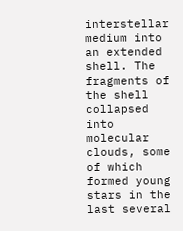interstellar medium into an extended shell. The fragments of the shell collapsed into molecular clouds, some of which formed young stars in the last several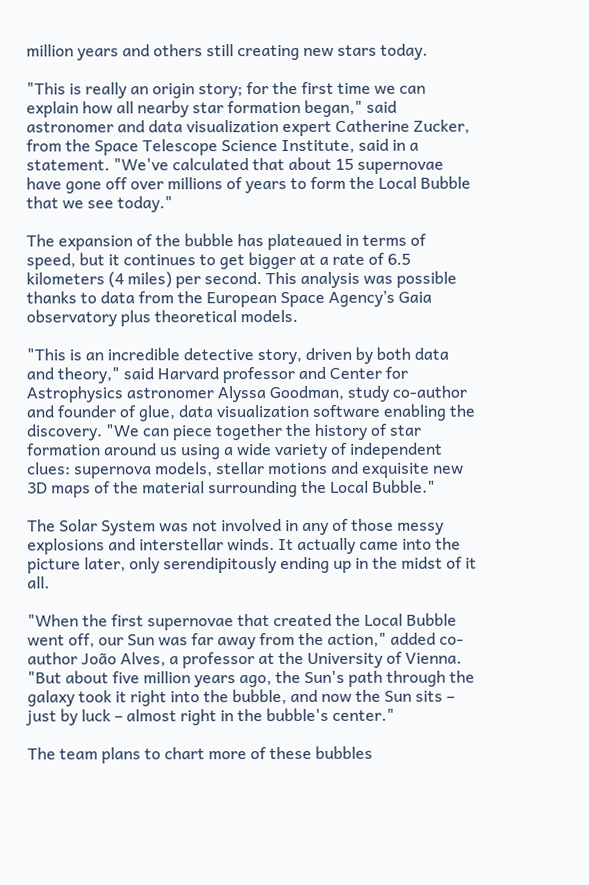million years and others still creating new stars today.

"This is really an origin story; for the first time we can explain how all nearby star formation began," said astronomer and data visualization expert Catherine Zucker, from the Space Telescope Science Institute, said in a statement. "We've calculated that about 15 supernovae have gone off over millions of years to form the Local Bubble that we see today."

The expansion of the bubble has plateaued in terms of speed, but it continues to get bigger at a rate of 6.5 kilometers (4 miles) per second. This analysis was possible thanks to data from the European Space Agency’s Gaia observatory plus theoretical models.

"This is an incredible detective story, driven by both data and theory," said Harvard professor and Center for Astrophysics astronomer Alyssa Goodman, study co-author and founder of glue, data visualization software enabling the discovery. "We can piece together the history of star formation around us using a wide variety of independent clues: supernova models, stellar motions and exquisite new 3D maps of the material surrounding the Local Bubble."

The Solar System was not involved in any of those messy explosions and interstellar winds. It actually came into the picture later, only serendipitously ending up in the midst of it all.

"When the first supernovae that created the Local Bubble went off, our Sun was far away from the action," added co-author João Alves, a professor at the University of Vienna. "But about five million years ago, the Sun's path through the galaxy took it right into the bubble, and now the Sun sits – just by luck – almost right in the bubble's center."

The team plans to chart more of these bubbles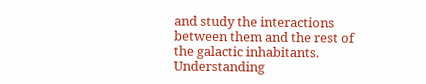and study the interactions between them and the rest of the galactic inhabitants. Understanding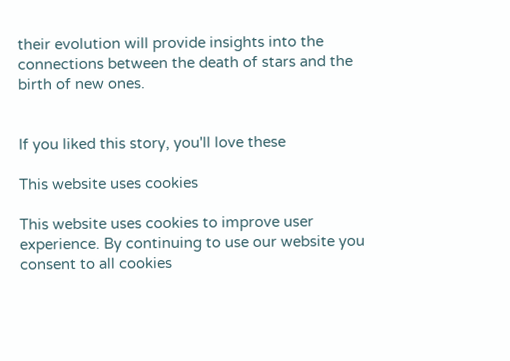their evolution will provide insights into the connections between the death of stars and the birth of new ones.


If you liked this story, you'll love these

This website uses cookies

This website uses cookies to improve user experience. By continuing to use our website you consent to all cookies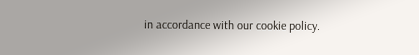in accordance with our cookie policy.